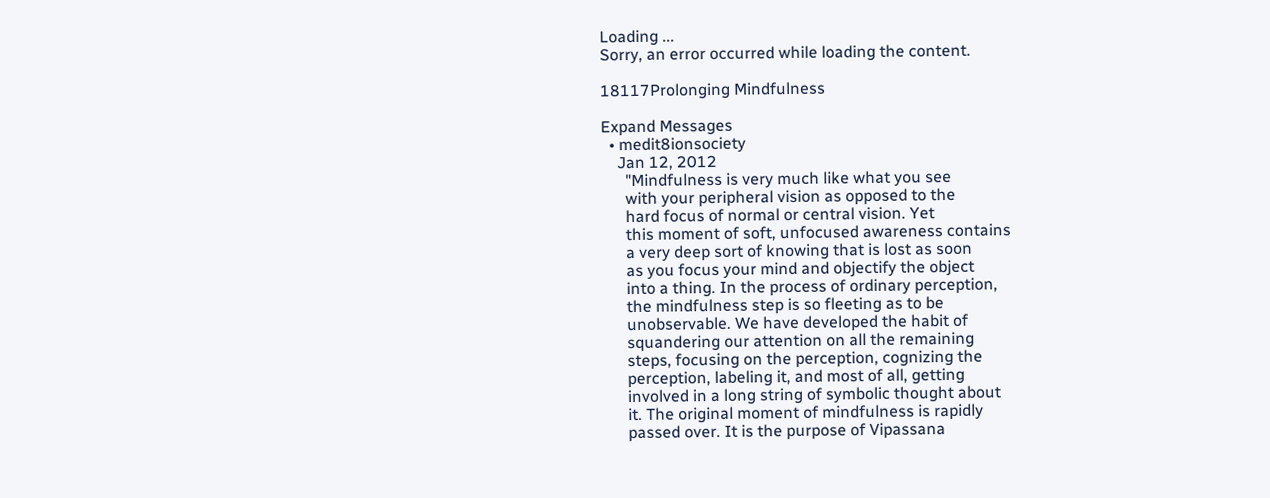Loading ...
Sorry, an error occurred while loading the content.

18117Prolonging Mindfulness

Expand Messages
  • medit8ionsociety
    Jan 12, 2012
      "Mindfulness is very much like what you see
      with your peripheral vision as opposed to the
      hard focus of normal or central vision. Yet
      this moment of soft, unfocused awareness contains
      a very deep sort of knowing that is lost as soon
      as you focus your mind and objectify the object
      into a thing. In the process of ordinary perception,
      the mindfulness step is so fleeting as to be
      unobservable. We have developed the habit of
      squandering our attention on all the remaining
      steps, focusing on the perception, cognizing the
      perception, labeling it, and most of all, getting
      involved in a long string of symbolic thought about
      it. The original moment of mindfulness is rapidly
      passed over. It is the purpose of Vipassana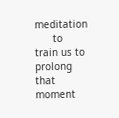meditation
      to train us to prolong that moment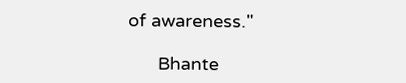of awareness."

      Bhante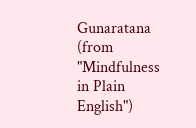Gunaratana (from "Mindfulness in Plain English")